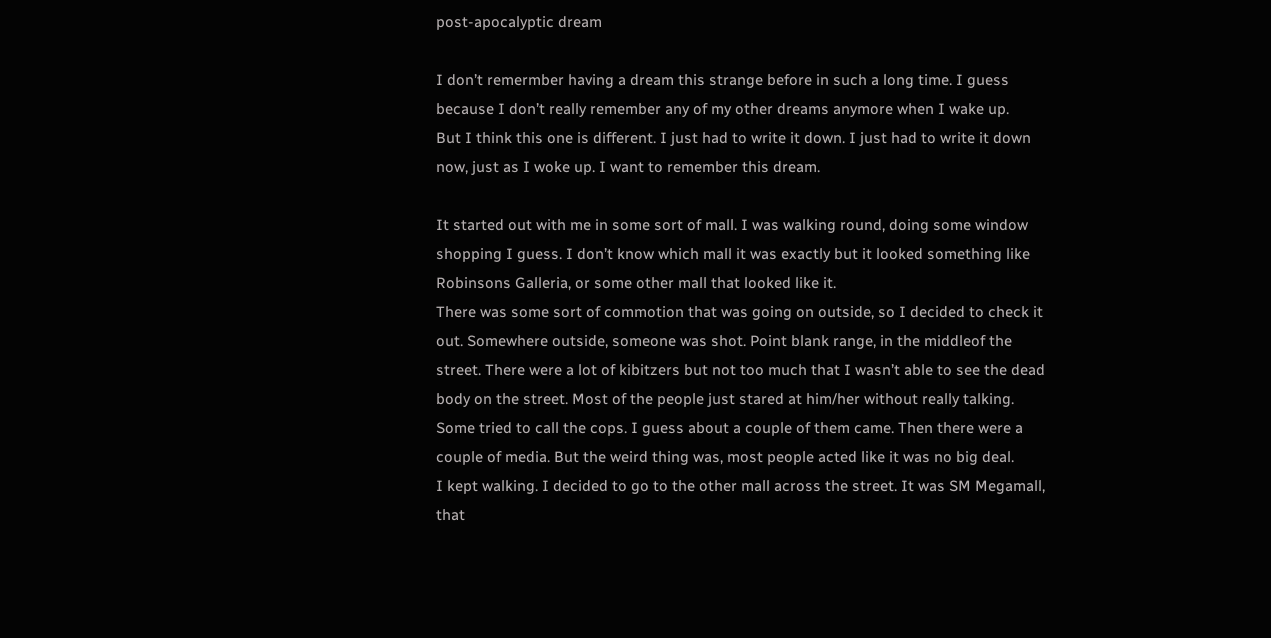post-apocalyptic dream

I don’t remermber having a dream this strange before in such a long time. I guess because I don’t really remember any of my other dreams anymore when I wake up.
But I think this one is different. I just had to write it down. I just had to write it down now, just as I woke up. I want to remember this dream.

It started out with me in some sort of mall. I was walking round, doing some window shopping I guess. I don’t know which mall it was exactly but it looked something like Robinsons Galleria, or some other mall that looked like it.
There was some sort of commotion that was going on outside, so I decided to check it out. Somewhere outside, someone was shot. Point blank range, in the middleof the street. There were a lot of kibitzers but not too much that I wasn’t able to see the dead body on the street. Most of the people just stared at him/her without really talking. Some tried to call the cops. I guess about a couple of them came. Then there were a couple of media. But the weird thing was, most people acted like it was no big deal.
I kept walking. I decided to go to the other mall across the street. It was SM Megamall, that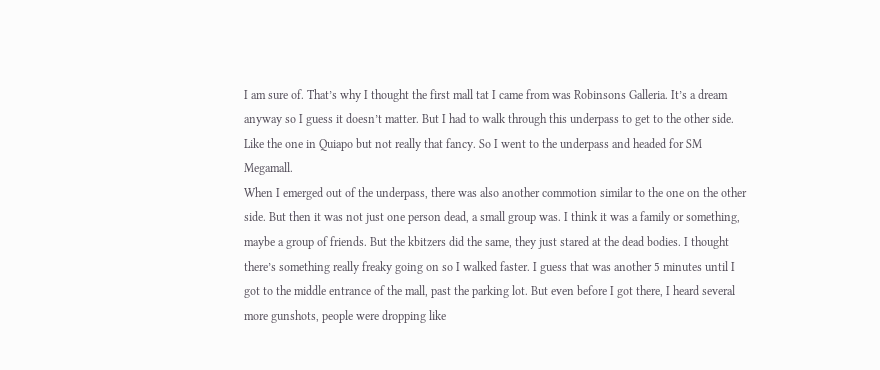I am sure of. That’s why I thought the first mall tat I came from was Robinsons Galleria. It’s a dream anyway so I guess it doesn’t matter. But I had to walk through this underpass to get to the other side. Like the one in Quiapo but not really that fancy. So I went to the underpass and headed for SM Megamall.
When I emerged out of the underpass, there was also another commotion similar to the one on the other side. But then it was not just one person dead, a small group was. I think it was a family or something, maybe a group of friends. But the kbitzers did the same, they just stared at the dead bodies. I thought there’s something really freaky going on so I walked faster. I guess that was another 5 minutes until I got to the middle entrance of the mall, past the parking lot. But even before I got there, I heard several more gunshots, people were dropping like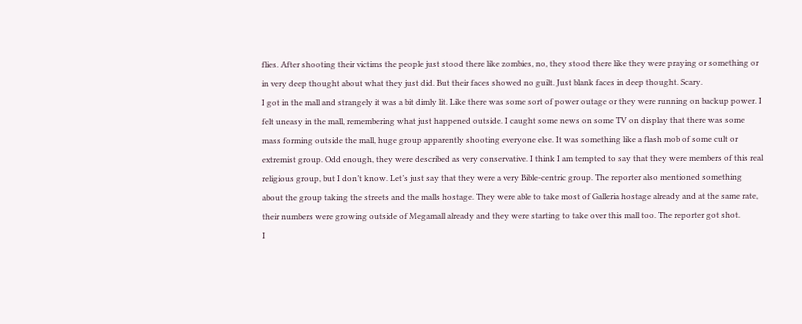flies. After shooting their victims the people just stood there like zombies, no, they stood there like they were praying or something or in very deep thought about what they just did. But their faces showed no guilt. Just blank faces in deep thought. Scary.
I got in the mall and strangely it was a bit dimly lit. Like there was some sort of power outage or they were running on backup power. I felt uneasy in the mall, remembering what just happened outside. I caught some news on some TV on display that there was some mass forming outside the mall, huge group apparently shooting everyone else. It was something like a flash mob of some cult or extremist group. Odd enough, they were described as very conservative. I think I am tempted to say that they were members of this real religious group, but I don’t know. Let’s just say that they were a very Bible-centric group. The reporter also mentioned something about the group taking the streets and the malls hostage. They were able to take most of Galleria hostage already and at the same rate, their numbers were growing outside of Megamall already and they were starting to take over this mall too. The reporter got shot.
I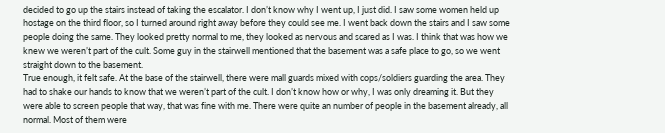decided to go up the stairs instead of taking the escalator. I don’t know why I went up, I just did. I saw some women held up hostage on the third floor, so I turned around right away before they could see me. I went back down the stairs and I saw some people doing the same. They looked pretty normal to me, they looked as nervous and scared as I was. I think that was how we knew we weren’t part of the cult. Some guy in the stairwell mentioned that the basement was a safe place to go, so we went straight down to the basement.
True enough, it felt safe. At the base of the stairwell, there were mall guards mixed with cops/soldiers guarding the area. They had to shake our hands to know that we weren’t part of the cult. I don’t know how or why, I was only dreaming it. But they were able to screen people that way, that was fine with me. There were quite an number of people in the basement already, all normal. Most of them were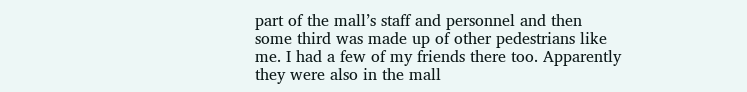part of the mall’s staff and personnel and then some third was made up of other pedestrians like me. I had a few of my friends there too. Apparently they were also in the mall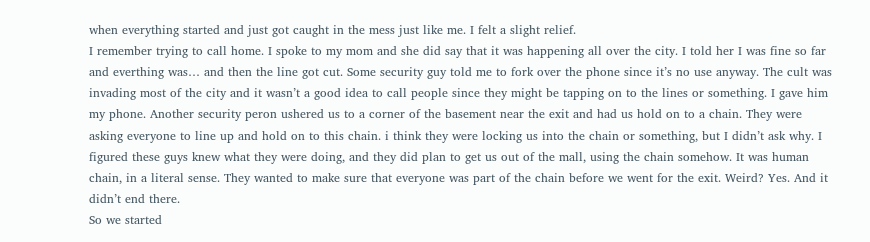when everything started and just got caught in the mess just like me. I felt a slight relief.
I remember trying to call home. I spoke to my mom and she did say that it was happening all over the city. I told her I was fine so far and everthing was… and then the line got cut. Some security guy told me to fork over the phone since it’s no use anyway. The cult was invading most of the city and it wasn’t a good idea to call people since they might be tapping on to the lines or something. I gave him my phone. Another security peron ushered us to a corner of the basement near the exit and had us hold on to a chain. They were asking everyone to line up and hold on to this chain. i think they were locking us into the chain or something, but I didn’t ask why. I figured these guys knew what they were doing, and they did plan to get us out of the mall, using the chain somehow. It was human chain, in a literal sense. They wanted to make sure that everyone was part of the chain before we went for the exit. Weird? Yes. And it didn’t end there.
So we started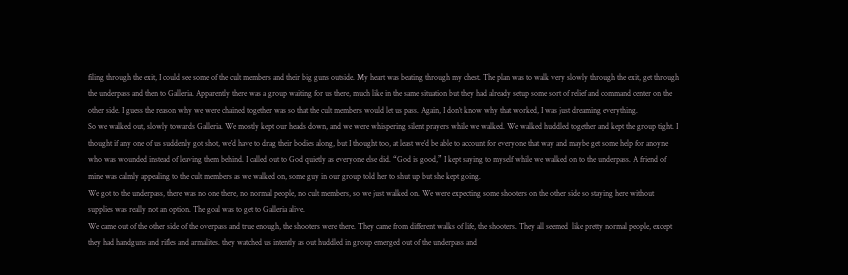filing through the exit, I could see some of the cult members and their big guns outside. My heart was beating through my chest. The plan was to walk very slowly through the exit, get through the underpass and then to Galleria. Apparently there was a group waiting for us there, much like in the same situation but they had already setup some sort of relief and command center on the other side. I guess the reason why we were chained together was so that the cult members would let us pass. Again, I don’t know why that worked, I was just dreaming everything.
So we walked out, slowly towards Galleria. We mostly kept our heads down, and we were whispering silent prayers while we walked. We walked huddled together and kept the group tight. I thought if any one of us suddenly got shot, we’d have to drag their bodies along, but I thought too, at least we’d be able to account for everyone that way and maybe get some help for anoyne who was wounded instead of leaving them behind. I called out to God quietly as everyone else did. “God is good,” I kept saying to myself while we walked on to the underpass. A friend of mine was calmly appealing to the cult members as we walked on, some guy in our group told her to shut up but she kept going.
We got to the underpass, there was no one there, no normal people, no cult members, so we just walked on. We were expecting some shooters on the other side so staying here without supplies was really not an option. The goal was to get to Galleria alive.
We came out of the other side of the overpass and true enough, the shooters were there. They came from different walks of life, the shooters. They all seemed  like pretty normal people, except they had handguns and rifles and armalites. they watched us intently as out huddled in group emerged out of the underpass and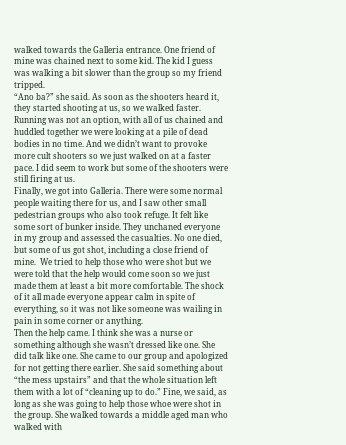walked towards the Galleria entrance. One friend of mine was chained next to some kid. The kid I guess was walking a bit slower than the group so my friend tripped.
“Ano ba?” she said. As soon as the shooters heard it, they started shooting at us, so we walked faster. Running was not an option, with all of us chained and huddled together we were looking at a pile of dead bodies in no time. And we didn’t want to provoke more cult shooters so we just walked on at a faster pace. I did seem to work but some of the shooters were still firing at us.
Finally, we got into Galleria. There were some normal people waiting there for us, and I saw other small pedestrian groups who also took refuge. It felt like some sort of bunker inside. They unchaned everyone in my group and assessed the casualties. No one died, but some of us got shot, including a close friend of mine.  We tried to help those who were shot but we were told that the help would come soon so we just made them at least a bit more comfortable. The shock of it all made everyone appear calm in spite of everything, so it was not like someone was wailing in pain in some corner or anything.
Then the help came. I think she was a nurse or something although she wasn’t dressed like one. She did talk like one. She came to our group and apologized for not getting there earlier. She said something about “the mess upstairs” and that the whole situation left them with a lot of “cleaning up to do.” Fine, we said, as long as she was going to help those whoe were shot in the group. She walked towards a middle aged man who walked with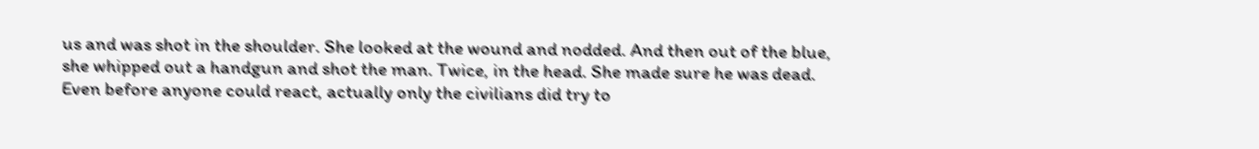us and was shot in the shoulder. She looked at the wound and nodded. And then out of the blue, she whipped out a handgun and shot the man. Twice, in the head. She made sure he was dead.
Even before anyone could react, actually only the civilians did try to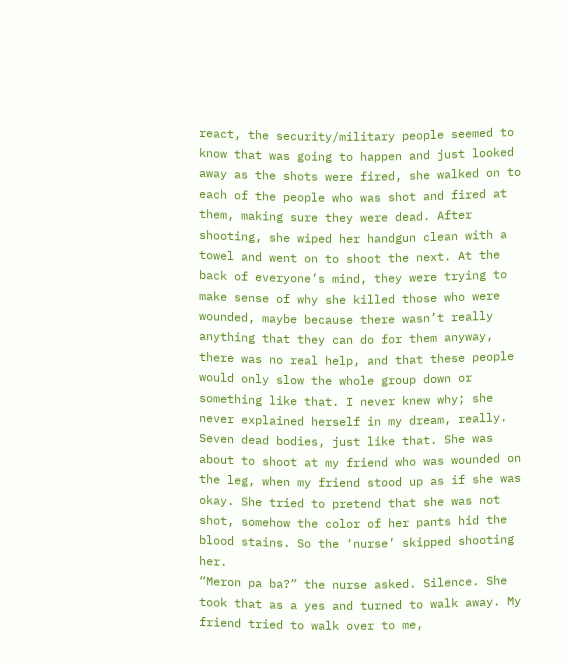react, the security/military people seemed to know that was going to happen and just looked away as the shots were fired, she walked on to each of the people who was shot and fired at them, making sure they were dead. After shooting, she wiped her handgun clean with a towel and went on to shoot the next. At the back of everyone’s mind, they were trying to make sense of why she killed those who were wounded, maybe because there wasn’t really anything that they can do for them anyway, there was no real help, and that these people would only slow the whole group down or something like that. I never knew why; she never explained herself in my dream, really.
Seven dead bodies, just like that. She was about to shoot at my friend who was wounded on the leg, when my friend stood up as if she was okay. She tried to pretend that she was not shot, somehow the color of her pants hid the blood stains. So the ‘nurse’ skipped shooting her.
“Meron pa ba?” the nurse asked. Silence. She took that as a yes and turned to walk away. My friend tried to walk over to me,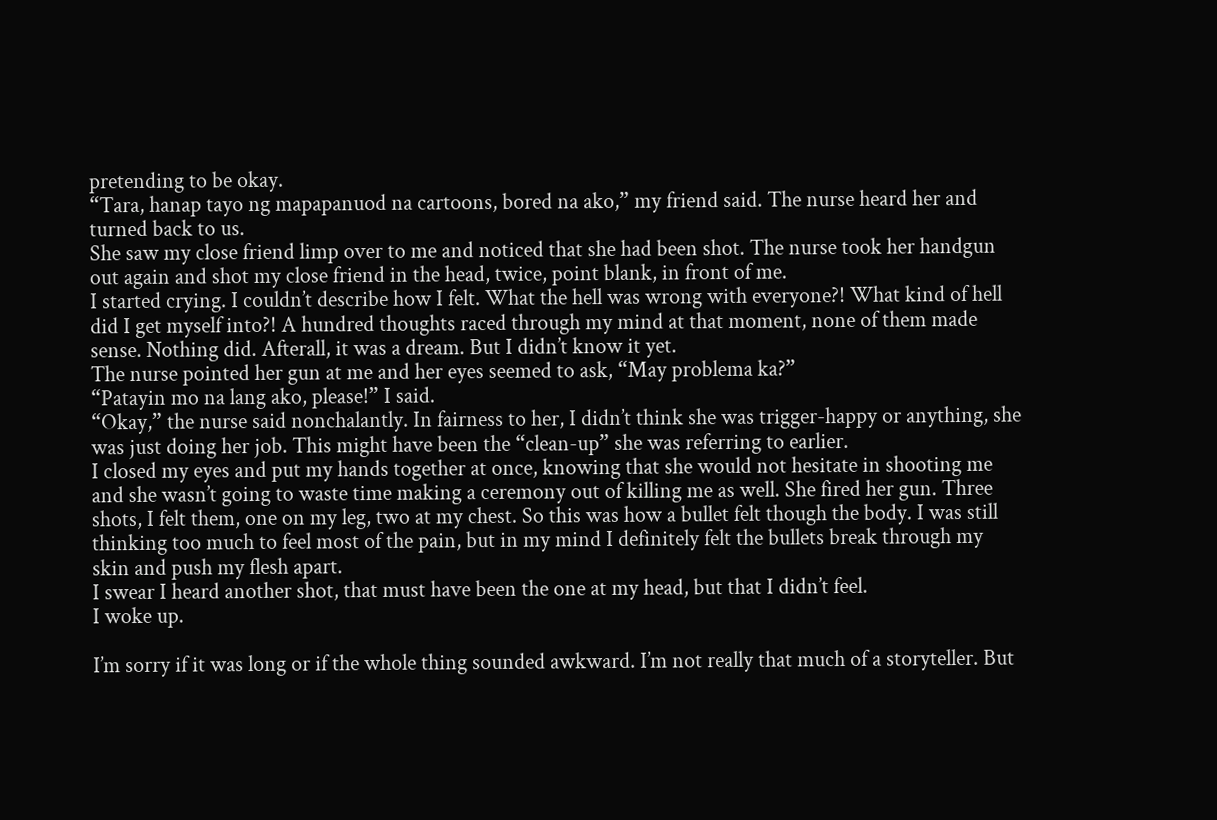pretending to be okay.
“Tara, hanap tayo ng mapapanuod na cartoons, bored na ako,” my friend said. The nurse heard her and turned back to us.
She saw my close friend limp over to me and noticed that she had been shot. The nurse took her handgun out again and shot my close friend in the head, twice, point blank, in front of me.
I started crying. I couldn’t describe how I felt. What the hell was wrong with everyone?! What kind of hell did I get myself into?! A hundred thoughts raced through my mind at that moment, none of them made sense. Nothing did. Afterall, it was a dream. But I didn’t know it yet.
The nurse pointed her gun at me and her eyes seemed to ask, “May problema ka?”
“Patayin mo na lang ako, please!” I said.
“Okay,” the nurse said nonchalantly. In fairness to her, I didn’t think she was trigger-happy or anything, she was just doing her job. This might have been the “clean-up” she was referring to earlier.
I closed my eyes and put my hands together at once, knowing that she would not hesitate in shooting me and she wasn’t going to waste time making a ceremony out of killing me as well. She fired her gun. Three shots, I felt them, one on my leg, two at my chest. So this was how a bullet felt though the body. I was still thinking too much to feel most of the pain, but in my mind I definitely felt the bullets break through my skin and push my flesh apart.
I swear I heard another shot, that must have been the one at my head, but that I didn’t feel.
I woke up.

I’m sorry if it was long or if the whole thing sounded awkward. I’m not really that much of a storyteller. But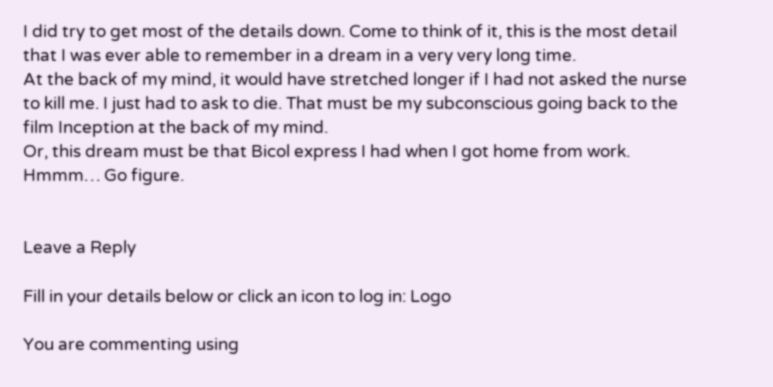I did try to get most of the details down. Come to think of it, this is the most detail that I was ever able to remember in a dream in a very very long time.
At the back of my mind, it would have stretched longer if I had not asked the nurse to kill me. I just had to ask to die. That must be my subconscious going back to the film Inception at the back of my mind.
Or, this dream must be that Bicol express I had when I got home from work.
Hmmm… Go figure.


Leave a Reply

Fill in your details below or click an icon to log in: Logo

You are commenting using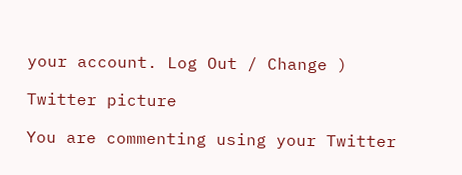your account. Log Out / Change )

Twitter picture

You are commenting using your Twitter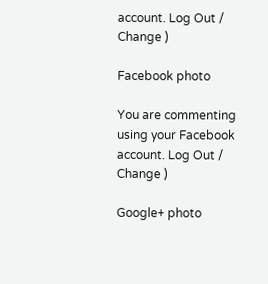account. Log Out / Change )

Facebook photo

You are commenting using your Facebook account. Log Out / Change )

Google+ photo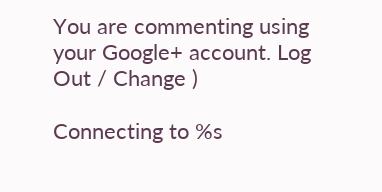You are commenting using your Google+ account. Log Out / Change )

Connecting to %s